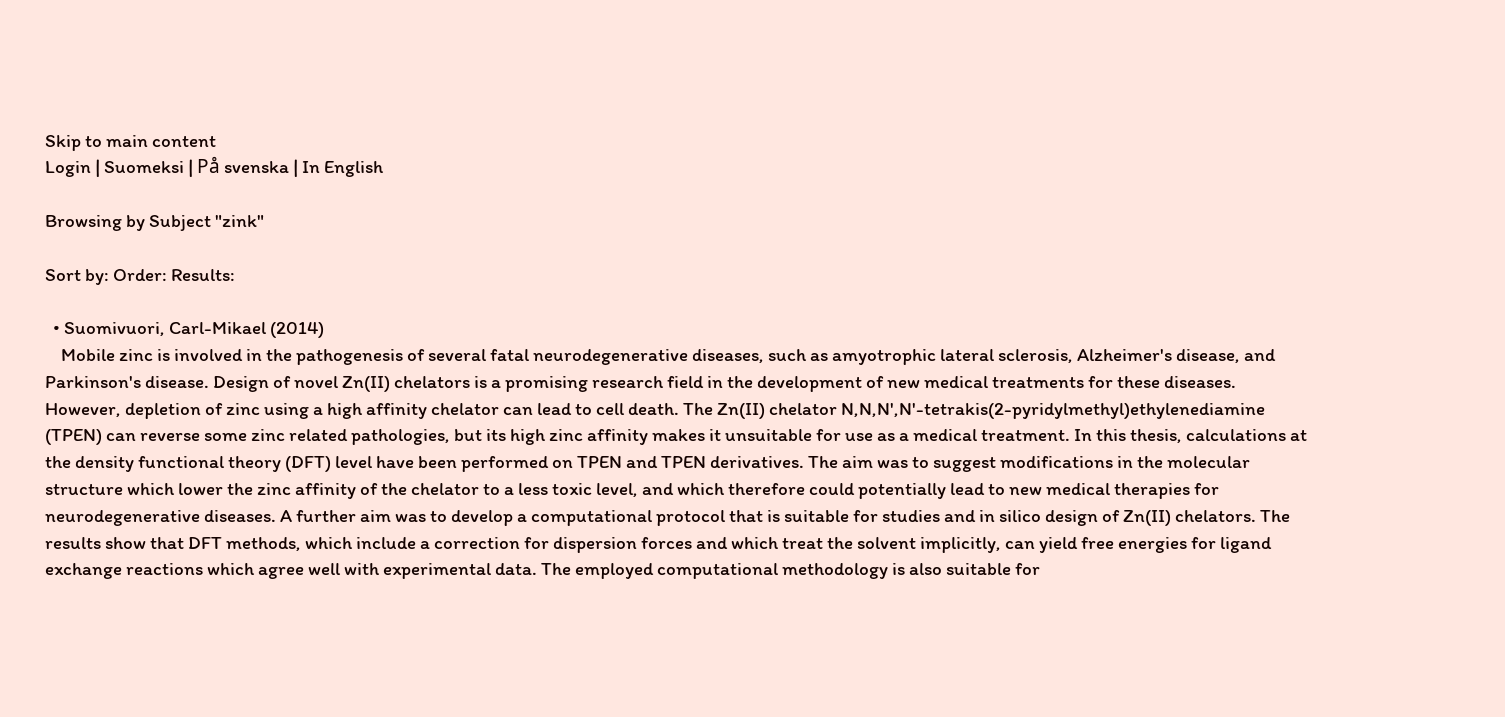Skip to main content
Login | Suomeksi | På svenska | In English

Browsing by Subject "zink"

Sort by: Order: Results:

  • Suomivuori, Carl-Mikael (2014)
    Mobile zinc is involved in the pathogenesis of several fatal neurodegenerative diseases, such as amyotrophic lateral sclerosis, Alzheimer's disease, and Parkinson's disease. Design of novel Zn(II) chelators is a promising research field in the development of new medical treatments for these diseases. However, depletion of zinc using a high affinity chelator can lead to cell death. The Zn(II) chelator N,N,N',N'-tetrakis(2-pyridylmethyl)ethylenediamine (TPEN) can reverse some zinc related pathologies, but its high zinc affinity makes it unsuitable for use as a medical treatment. In this thesis, calculations at the density functional theory (DFT) level have been performed on TPEN and TPEN derivatives. The aim was to suggest modifications in the molecular structure which lower the zinc affinity of the chelator to a less toxic level, and which therefore could potentially lead to new medical therapies for neurodegenerative diseases. A further aim was to develop a computational protocol that is suitable for studies and in silico design of Zn(II) chelators. The results show that DFT methods, which include a correction for dispersion forces and which treat the solvent implicitly, can yield free energies for ligand exchange reactions which agree well with experimental data. The employed computational methodology is also suitable for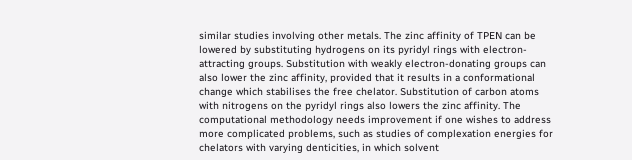similar studies involving other metals. The zinc affinity of TPEN can be lowered by substituting hydrogens on its pyridyl rings with electron-attracting groups. Substitution with weakly electron-donating groups can also lower the zinc affinity, provided that it results in a conformational change which stabilises the free chelator. Substitution of carbon atoms with nitrogens on the pyridyl rings also lowers the zinc affinity. The computational methodology needs improvement if one wishes to address more complicated problems, such as studies of complexation energies for chelators with varying denticities, in which solvent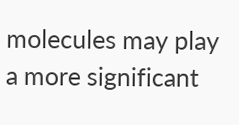molecules may play a more significant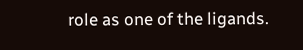role as one of the ligands.